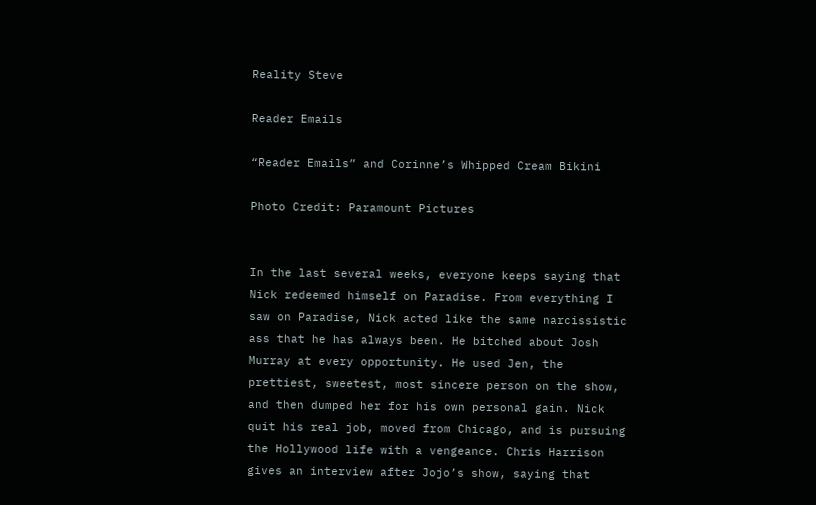Reality Steve

Reader Emails

“Reader Emails” and Corinne’s Whipped Cream Bikini

Photo Credit: Paramount Pictures


In the last several weeks, everyone keeps saying that Nick redeemed himself on Paradise. From everything I saw on Paradise, Nick acted like the same narcissistic ass that he has always been. He bitched about Josh Murray at every opportunity. He used Jen, the prettiest, sweetest, most sincere person on the show, and then dumped her for his own personal gain. Nick quit his real job, moved from Chicago, and is pursuing the Hollywood life with a vengeance. Chris Harrison gives an interview after Jojo’s show, saying that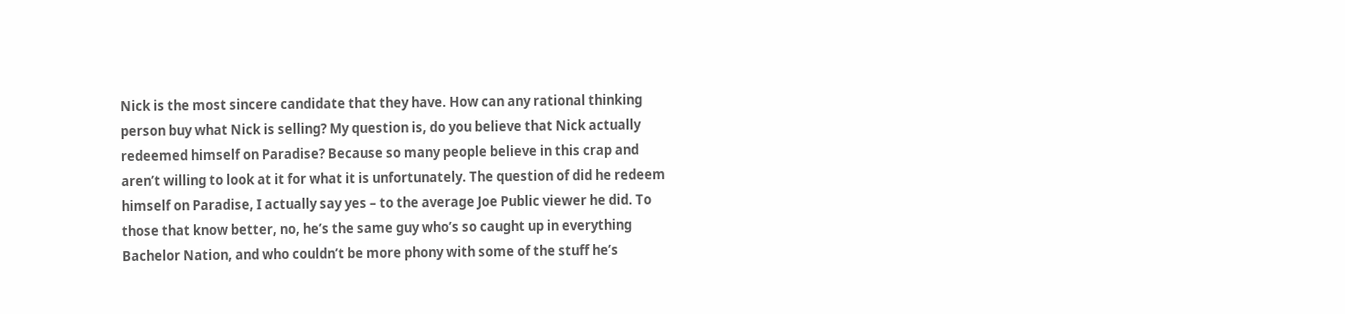Nick is the most sincere candidate that they have. How can any rational thinking person buy what Nick is selling? My question is, do you believe that Nick actually redeemed himself on Paradise? Because so many people believe in this crap and aren’t willing to look at it for what it is unfortunately. The question of did he redeem himself on Paradise, I actually say yes – to the average Joe Public viewer he did. To those that know better, no, he’s the same guy who’s so caught up in everything Bachelor Nation, and who couldn’t be more phony with some of the stuff he’s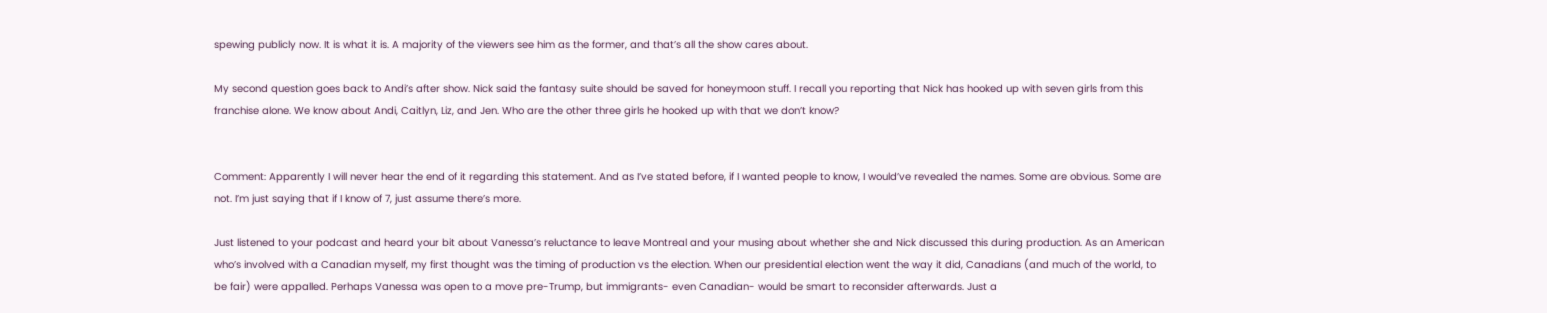spewing publicly now. It is what it is. A majority of the viewers see him as the former, and that’s all the show cares about.

My second question goes back to Andi’s after show. Nick said the fantasy suite should be saved for honeymoon stuff. I recall you reporting that Nick has hooked up with seven girls from this franchise alone. We know about Andi, Caitlyn, Liz, and Jen. Who are the other three girls he hooked up with that we don’t know?


Comment: Apparently I will never hear the end of it regarding this statement. And as I’ve stated before, if I wanted people to know, I would’ve revealed the names. Some are obvious. Some are not. I’m just saying that if I know of 7, just assume there’s more.

Just listened to your podcast and heard your bit about Vanessa’s reluctance to leave Montreal and your musing about whether she and Nick discussed this during production. As an American who’s involved with a Canadian myself, my first thought was the timing of production vs the election. When our presidential election went the way it did, Canadians (and much of the world, to be fair) were appalled. Perhaps Vanessa was open to a move pre-Trump, but immigrants- even Canadian- would be smart to reconsider afterwards. Just a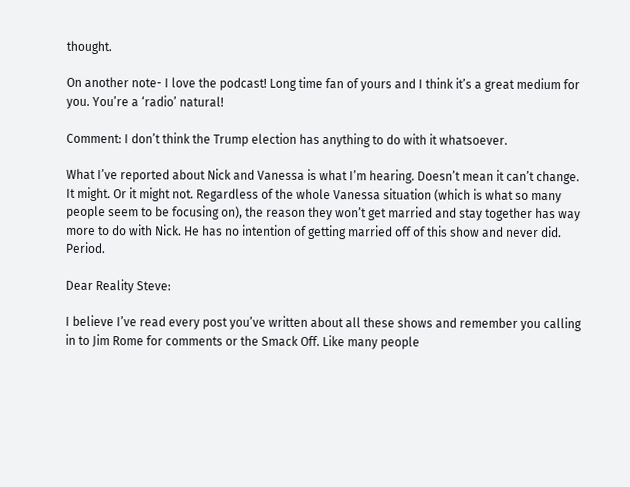thought.

On another note- I love the podcast! Long time fan of yours and I think it’s a great medium for you. You’re a ‘radio’ natural!

Comment: I don’t think the Trump election has anything to do with it whatsoever.

What I’ve reported about Nick and Vanessa is what I’m hearing. Doesn’t mean it can’t change. It might. Or it might not. Regardless of the whole Vanessa situation (which is what so many people seem to be focusing on), the reason they won’t get married and stay together has way more to do with Nick. He has no intention of getting married off of this show and never did. Period.

Dear Reality Steve:

I believe I’ve read every post you’ve written about all these shows and remember you calling in to Jim Rome for comments or the Smack Off. Like many people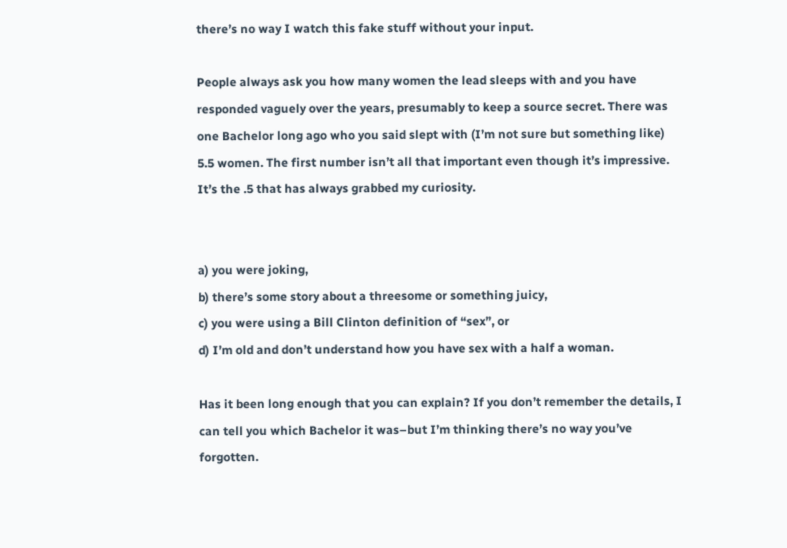there’s no way I watch this fake stuff without your input.

People always ask you how many women the lead sleeps with and you have responded vaguely over the years, presumably to keep a source secret. There was one Bachelor long ago who you said slept with (I’m not sure but something like) 5.5 women. The first number isn’t all that important even though it’s impressive. It’s the .5 that has always grabbed my curiosity.


a) you were joking,
b) there’s some story about a threesome or something juicy,
c) you were using a Bill Clinton definition of “sex”, or
d) I’m old and don’t understand how you have sex with a half a woman.

Has it been long enough that you can explain? If you don’t remember the details, I can tell you which Bachelor it was–but I’m thinking there’s no way you’ve forgotten.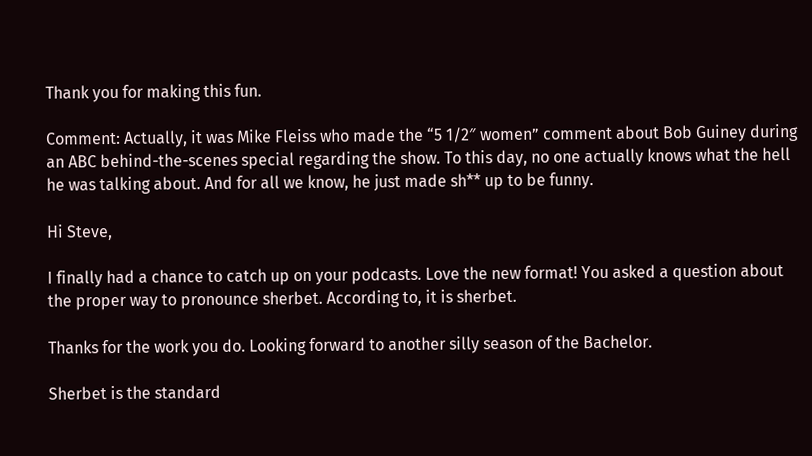Thank you for making this fun.

Comment: Actually, it was Mike Fleiss who made the “5 1/2″ women” comment about Bob Guiney during an ABC behind-the-scenes special regarding the show. To this day, no one actually knows what the hell he was talking about. And for all we know, he just made sh** up to be funny.

Hi Steve,

I finally had a chance to catch up on your podcasts. Love the new format! You asked a question about the proper way to pronounce sherbet. According to, it is sherbet.

Thanks for the work you do. Looking forward to another silly season of the Bachelor.

Sherbet is the standard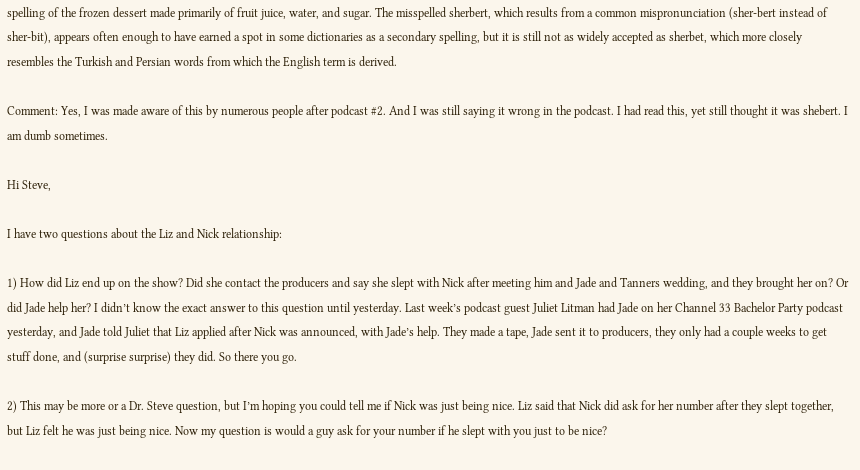spelling of the frozen dessert made primarily of fruit juice, water, and sugar. The misspelled sherbert, which results from a common mispronunciation (sher-bert instead of sher-bit), appears often enough to have earned a spot in some dictionaries as a secondary spelling, but it is still not as widely accepted as sherbet, which more closely resembles the Turkish and Persian words from which the English term is derived.

Comment: Yes, I was made aware of this by numerous people after podcast #2. And I was still saying it wrong in the podcast. I had read this, yet still thought it was shebert. I am dumb sometimes.

Hi Steve,

I have two questions about the Liz and Nick relationship:

1) How did Liz end up on the show? Did she contact the producers and say she slept with Nick after meeting him and Jade and Tanners wedding, and they brought her on? Or did Jade help her? I didn’t know the exact answer to this question until yesterday. Last week’s podcast guest Juliet Litman had Jade on her Channel 33 Bachelor Party podcast yesterday, and Jade told Juliet that Liz applied after Nick was announced, with Jade’s help. They made a tape, Jade sent it to producers, they only had a couple weeks to get stuff done, and (surprise surprise) they did. So there you go.

2) This may be more or a Dr. Steve question, but I’m hoping you could tell me if Nick was just being nice. Liz said that Nick did ask for her number after they slept together, but Liz felt he was just being nice. Now my question is would a guy ask for your number if he slept with you just to be nice?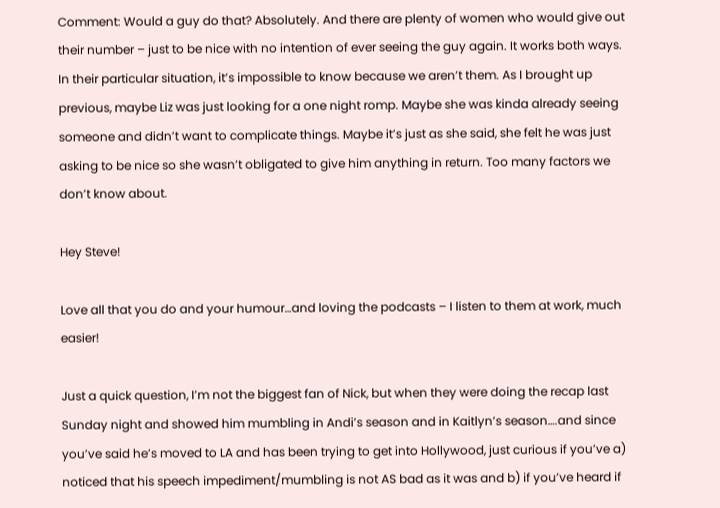Comment: Would a guy do that? Absolutely. And there are plenty of women who would give out their number – just to be nice with no intention of ever seeing the guy again. It works both ways. In their particular situation, it’s impossible to know because we aren’t them. As I brought up previous, maybe Liz was just looking for a one night romp. Maybe she was kinda already seeing someone and didn’t want to complicate things. Maybe it’s just as she said, she felt he was just asking to be nice so she wasn’t obligated to give him anything in return. Too many factors we don’t know about.

Hey Steve!

Love all that you do and your humour…and loving the podcasts – I listen to them at work, much easier!

Just a quick question, I’m not the biggest fan of Nick, but when they were doing the recap last Sunday night and showed him mumbling in Andi’s season and in Kaitlyn’s season….and since you’ve said he’s moved to LA and has been trying to get into Hollywood, just curious if you’ve a) noticed that his speech impediment/mumbling is not AS bad as it was and b) if you’ve heard if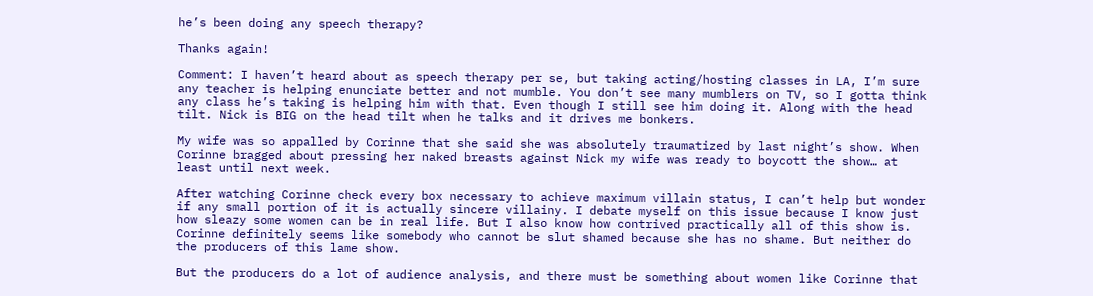he’s been doing any speech therapy?

Thanks again!

Comment: I haven’t heard about as speech therapy per se, but taking acting/hosting classes in LA, I’m sure any teacher is helping enunciate better and not mumble. You don’t see many mumblers on TV, so I gotta think any class he’s taking is helping him with that. Even though I still see him doing it. Along with the head tilt. Nick is BIG on the head tilt when he talks and it drives me bonkers.

My wife was so appalled by Corinne that she said she was absolutely traumatized by last night’s show. When Corinne bragged about pressing her naked breasts against Nick my wife was ready to boycott the show… at least until next week.

After watching Corinne check every box necessary to achieve maximum villain status, I can’t help but wonder if any small portion of it is actually sincere villainy. I debate myself on this issue because I know just how sleazy some women can be in real life. But I also know how contrived practically all of this show is. Corinne definitely seems like somebody who cannot be slut shamed because she has no shame. But neither do the producers of this lame show.

But the producers do a lot of audience analysis, and there must be something about women like Corinne that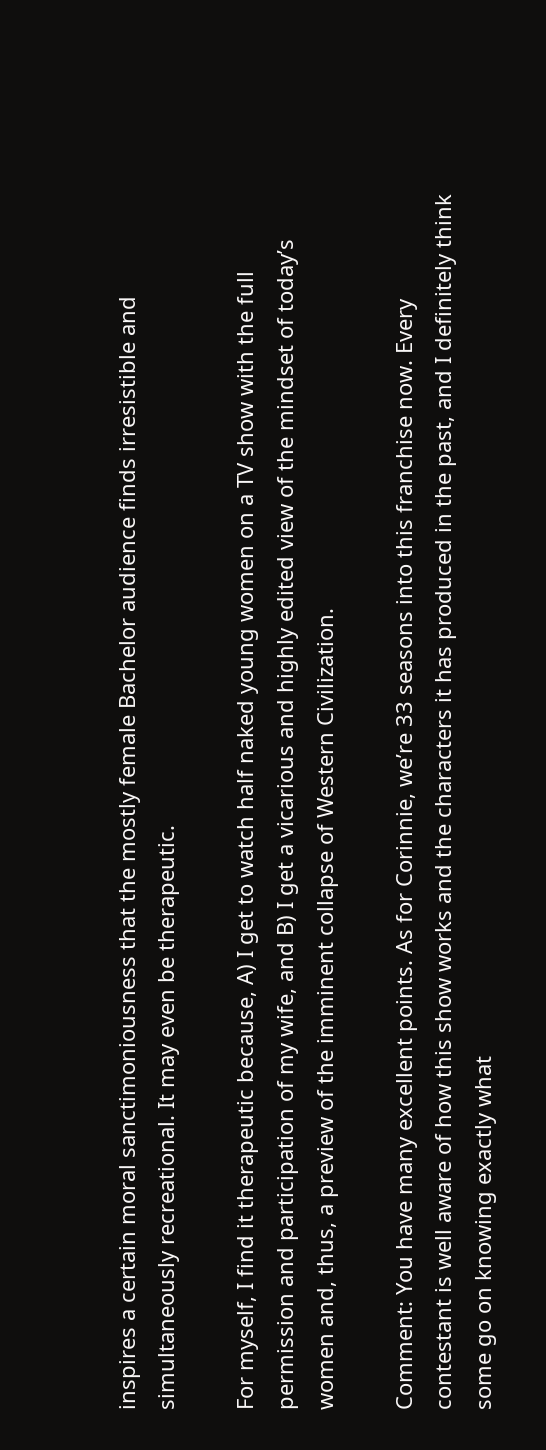inspires a certain moral sanctimoniousness that the mostly female Bachelor audience finds irresistible and simultaneously recreational. It may even be therapeutic.

For myself, I find it therapeutic because, A) I get to watch half naked young women on a TV show with the full permission and participation of my wife, and B) I get a vicarious and highly edited view of the mindset of today’s women and, thus, a preview of the imminent collapse of Western Civilization.

Comment: You have many excellent points. As for Corinnie, we’re 33 seasons into this franchise now. Every contestant is well aware of how this show works and the characters it has produced in the past, and I definitely think some go on knowing exactly what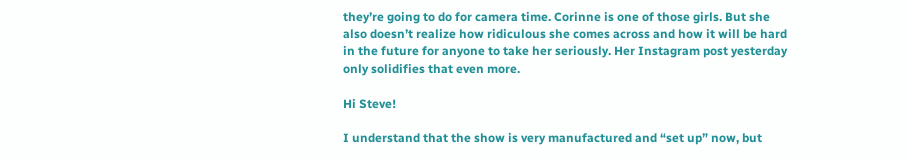they’re going to do for camera time. Corinne is one of those girls. But she also doesn’t realize how ridiculous she comes across and how it will be hard in the future for anyone to take her seriously. Her Instagram post yesterday only solidifies that even more.

Hi Steve!

I understand that the show is very manufactured and “set up” now, but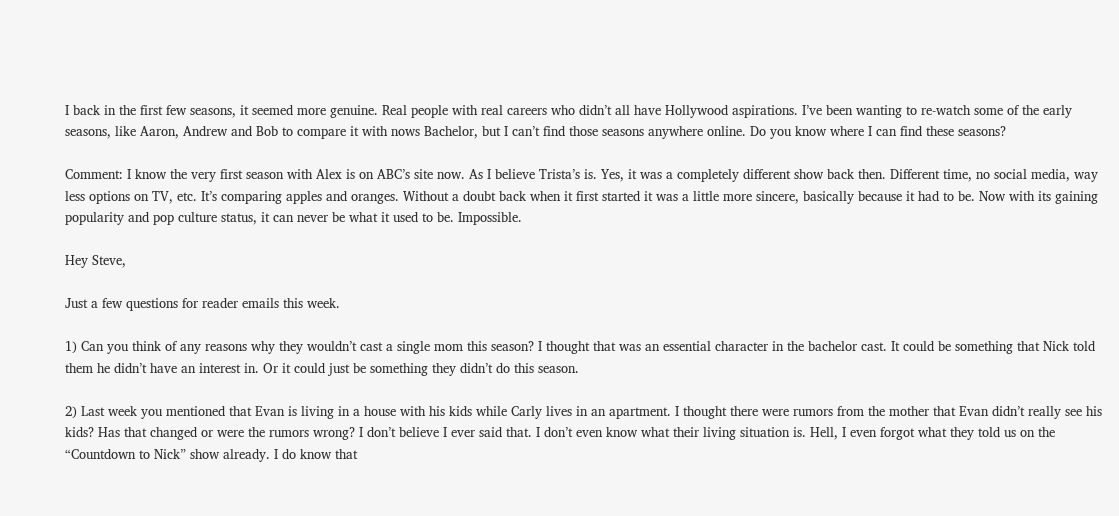I back in the first few seasons, it seemed more genuine. Real people with real careers who didn’t all have Hollywood aspirations. I’ve been wanting to re-watch some of the early seasons, like Aaron, Andrew and Bob to compare it with nows Bachelor, but I can’t find those seasons anywhere online. Do you know where I can find these seasons?

Comment: I know the very first season with Alex is on ABC’s site now. As I believe Trista’s is. Yes, it was a completely different show back then. Different time, no social media, way less options on TV, etc. It’s comparing apples and oranges. Without a doubt back when it first started it was a little more sincere, basically because it had to be. Now with its gaining popularity and pop culture status, it can never be what it used to be. Impossible.

Hey Steve,

Just a few questions for reader emails this week.

1) Can you think of any reasons why they wouldn’t cast a single mom this season? I thought that was an essential character in the bachelor cast. It could be something that Nick told them he didn’t have an interest in. Or it could just be something they didn’t do this season.

2) Last week you mentioned that Evan is living in a house with his kids while Carly lives in an apartment. I thought there were rumors from the mother that Evan didn’t really see his kids? Has that changed or were the rumors wrong? I don’t believe I ever said that. I don’t even know what their living situation is. Hell, I even forgot what they told us on the “Countdown to Nick” show already. I do know that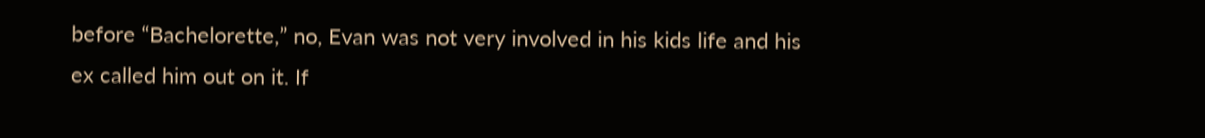before “Bachelorette,” no, Evan was not very involved in his kids life and his ex called him out on it. If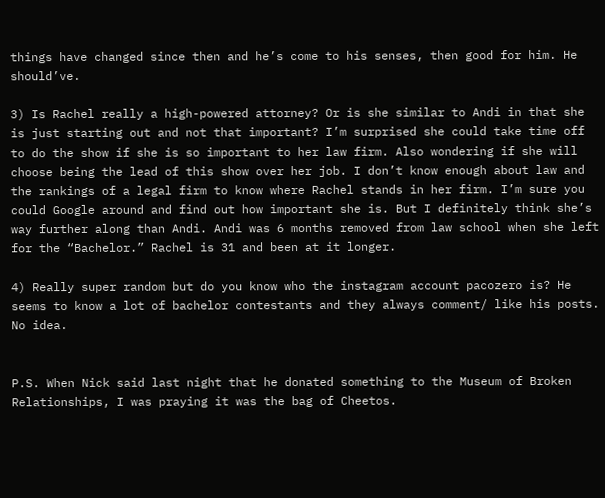things have changed since then and he’s come to his senses, then good for him. He should’ve.

3) Is Rachel really a high-powered attorney? Or is she similar to Andi in that she is just starting out and not that important? I’m surprised she could take time off to do the show if she is so important to her law firm. Also wondering if she will choose being the lead of this show over her job. I don’t know enough about law and the rankings of a legal firm to know where Rachel stands in her firm. I’m sure you could Google around and find out how important she is. But I definitely think she’s way further along than Andi. Andi was 6 months removed from law school when she left for the “Bachelor.” Rachel is 31 and been at it longer.

4) Really super random but do you know who the instagram account pacozero is? He seems to know a lot of bachelor contestants and they always comment/ like his posts. No idea.


P.S. When Nick said last night that he donated something to the Museum of Broken Relationships, I was praying it was the bag of Cheetos.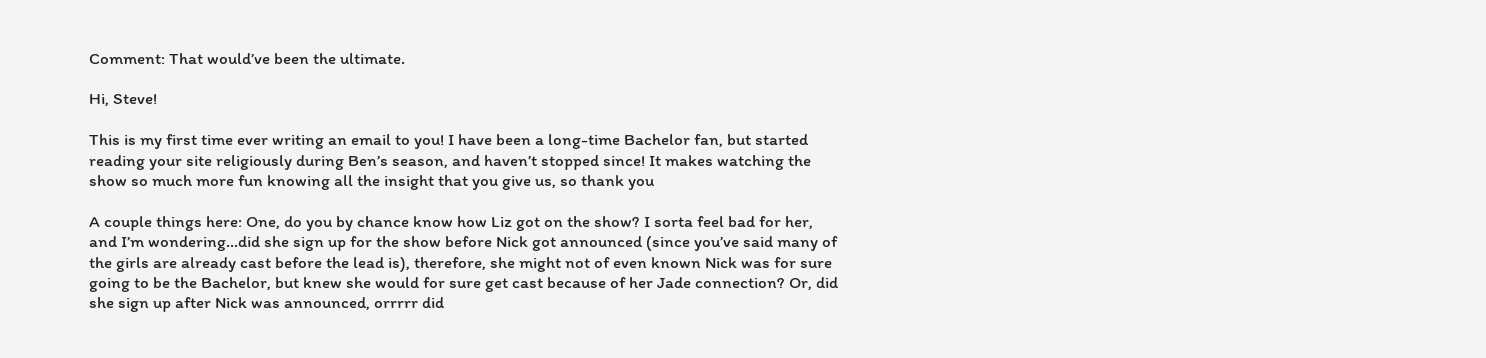Comment: That would’ve been the ultimate.

Hi, Steve!

This is my first time ever writing an email to you! I have been a long-time Bachelor fan, but started reading your site religiously during Ben’s season, and haven’t stopped since! It makes watching the show so much more fun knowing all the insight that you give us, so thank you

A couple things here: One, do you by chance know how Liz got on the show? I sorta feel bad for her, and I’m wondering…did she sign up for the show before Nick got announced (since you’ve said many of the girls are already cast before the lead is), therefore, she might not of even known Nick was for sure going to be the Bachelor, but knew she would for sure get cast because of her Jade connection? Or, did she sign up after Nick was announced, orrrrr did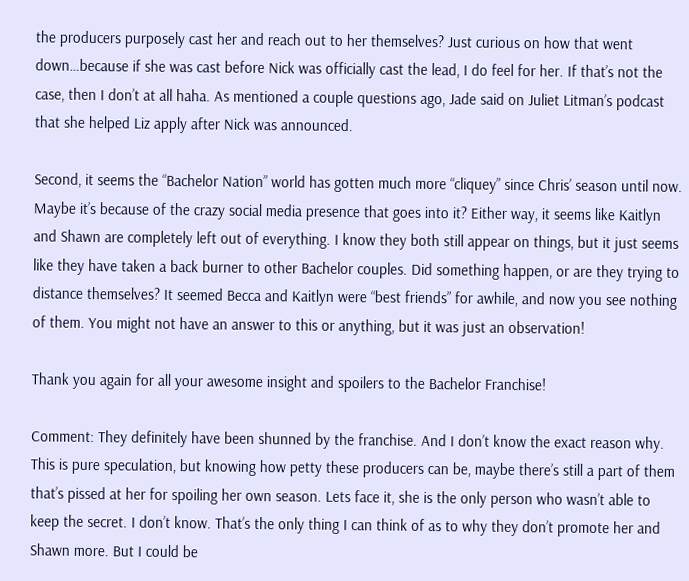the producers purposely cast her and reach out to her themselves? Just curious on how that went down…because if she was cast before Nick was officially cast the lead, I do feel for her. If that’s not the case, then I don’t at all haha. As mentioned a couple questions ago, Jade said on Juliet Litman’s podcast that she helped Liz apply after Nick was announced.

Second, it seems the “Bachelor Nation” world has gotten much more “cliquey” since Chris’ season until now. Maybe it’s because of the crazy social media presence that goes into it? Either way, it seems like Kaitlyn and Shawn are completely left out of everything. I know they both still appear on things, but it just seems like they have taken a back burner to other Bachelor couples. Did something happen, or are they trying to distance themselves? It seemed Becca and Kaitlyn were “best friends” for awhile, and now you see nothing of them. You might not have an answer to this or anything, but it was just an observation!

Thank you again for all your awesome insight and spoilers to the Bachelor Franchise!

Comment: They definitely have been shunned by the franchise. And I don’t know the exact reason why. This is pure speculation, but knowing how petty these producers can be, maybe there’s still a part of them that’s pissed at her for spoiling her own season. Lets face it, she is the only person who wasn’t able to keep the secret. I don’t know. That’s the only thing I can think of as to why they don’t promote her and Shawn more. But I could be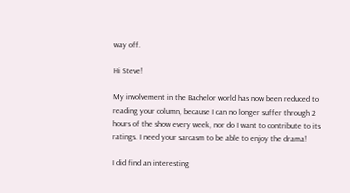way off.

Hi Steve!

My involvement in the Bachelor world has now been reduced to reading your column, because I can no longer suffer through 2 hours of the show every week, nor do I want to contribute to its ratings. I need your sarcasm to be able to enjoy the drama!

I did find an interesting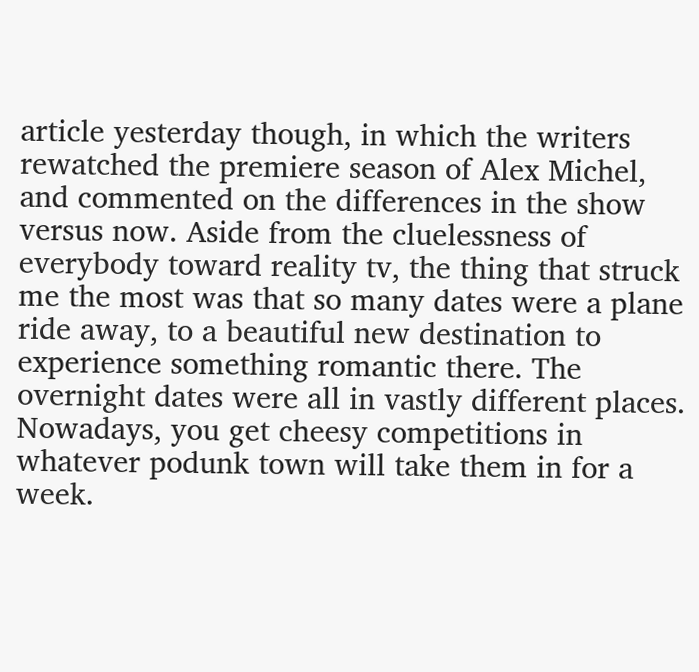article yesterday though, in which the writers rewatched the premiere season of Alex Michel, and commented on the differences in the show versus now. Aside from the cluelessness of everybody toward reality tv, the thing that struck me the most was that so many dates were a plane ride away, to a beautiful new destination to experience something romantic there. The overnight dates were all in vastly different places. Nowadays, you get cheesy competitions in whatever podunk town will take them in for a week.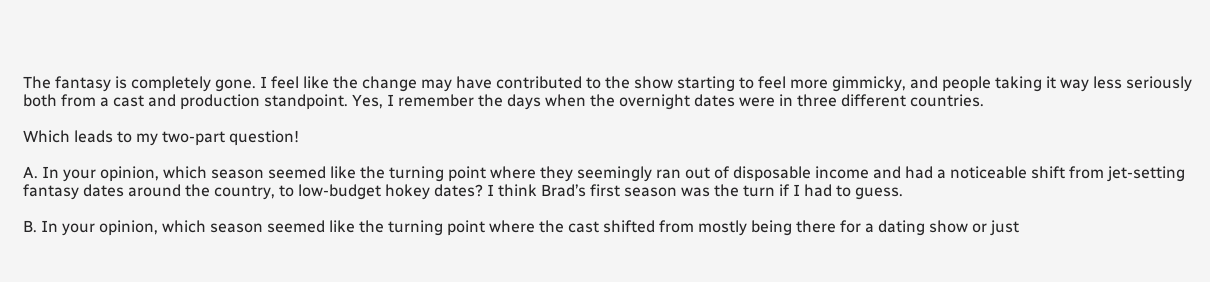The fantasy is completely gone. I feel like the change may have contributed to the show starting to feel more gimmicky, and people taking it way less seriously both from a cast and production standpoint. Yes, I remember the days when the overnight dates were in three different countries.

Which leads to my two-part question!

A. In your opinion, which season seemed like the turning point where they seemingly ran out of disposable income and had a noticeable shift from jet-setting fantasy dates around the country, to low-budget hokey dates? I think Brad’s first season was the turn if I had to guess.

B. In your opinion, which season seemed like the turning point where the cast shifted from mostly being there for a dating show or just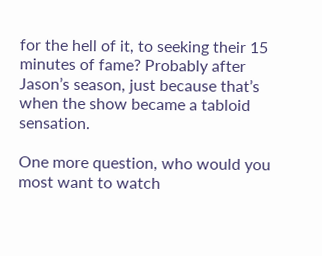for the hell of it, to seeking their 15 minutes of fame? Probably after Jason’s season, just because that’s when the show became a tabloid sensation.

One more question, who would you most want to watch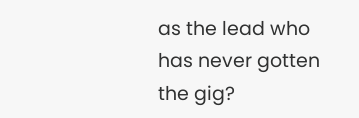as the lead who has never gotten the gig?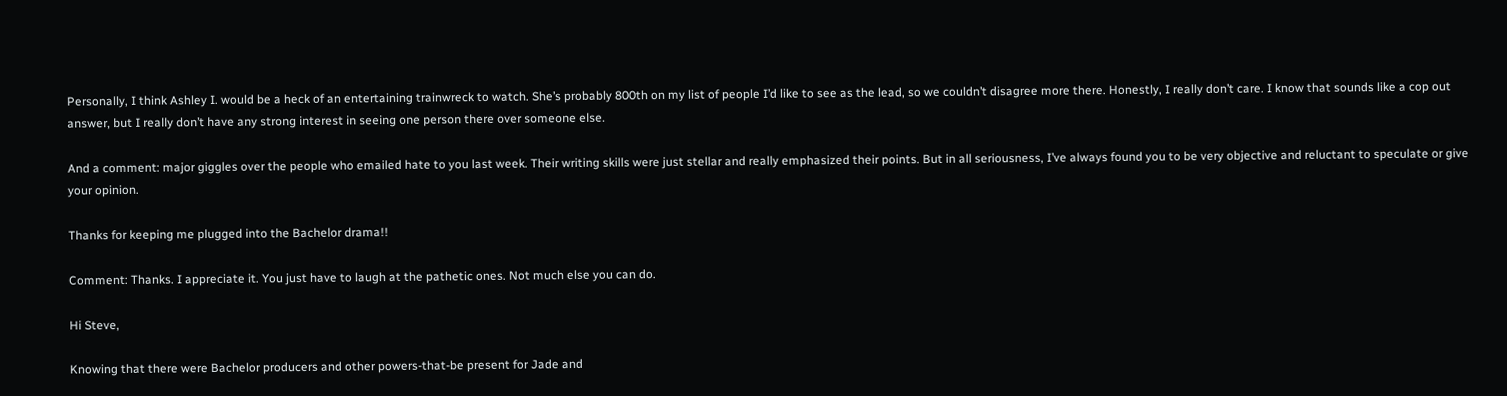Personally, I think Ashley I. would be a heck of an entertaining trainwreck to watch. She’s probably 800th on my list of people I’d like to see as the lead, so we couldn’t disagree more there. Honestly, I really don’t care. I know that sounds like a cop out answer, but I really don’t have any strong interest in seeing one person there over someone else.

And a comment: major giggles over the people who emailed hate to you last week. Their writing skills were just stellar and really emphasized their points. But in all seriousness, I’ve always found you to be very objective and reluctant to speculate or give your opinion.

Thanks for keeping me plugged into the Bachelor drama!!

Comment: Thanks. I appreciate it. You just have to laugh at the pathetic ones. Not much else you can do.

Hi Steve,

Knowing that there were Bachelor producers and other powers-that-be present for Jade and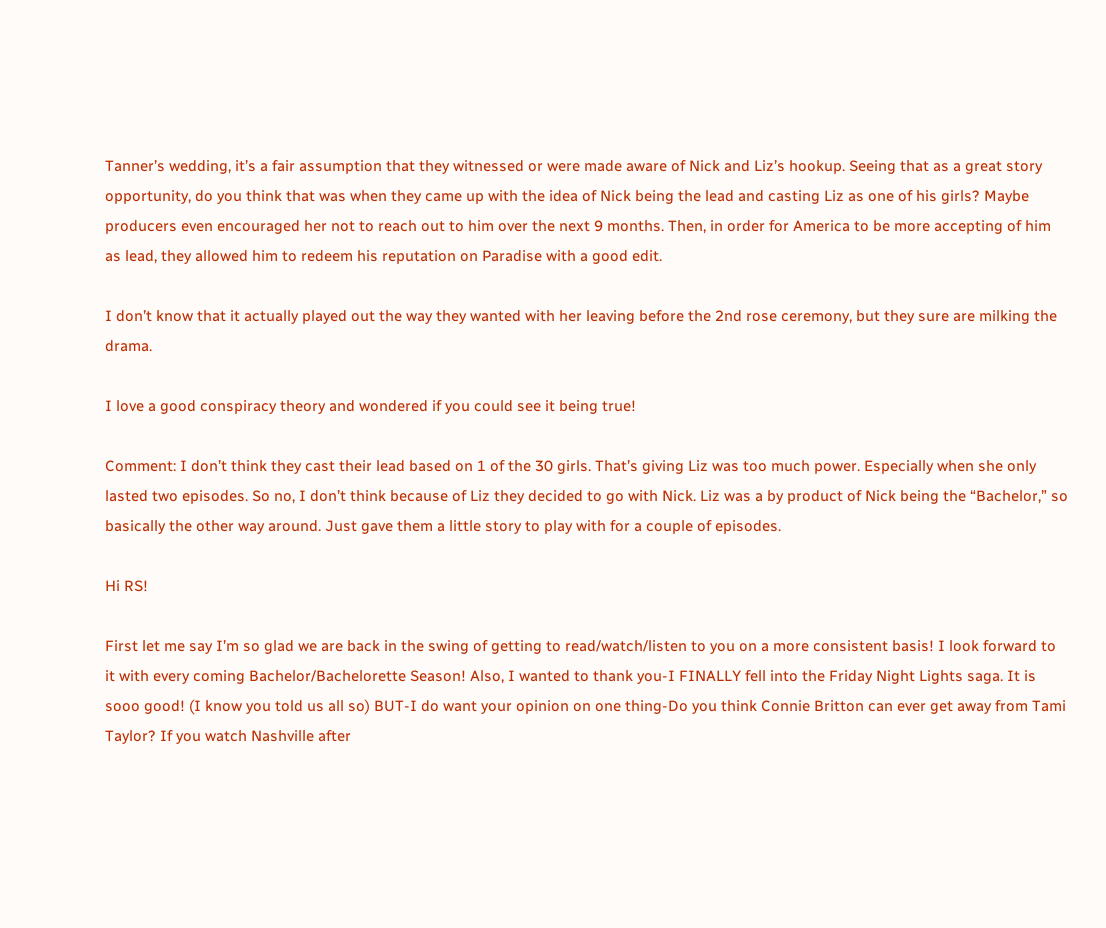Tanner’s wedding, it’s a fair assumption that they witnessed or were made aware of Nick and Liz’s hookup. Seeing that as a great story opportunity, do you think that was when they came up with the idea of Nick being the lead and casting Liz as one of his girls? Maybe producers even encouraged her not to reach out to him over the next 9 months. Then, in order for America to be more accepting of him as lead, they allowed him to redeem his reputation on Paradise with a good edit.

I don’t know that it actually played out the way they wanted with her leaving before the 2nd rose ceremony, but they sure are milking the drama.

I love a good conspiracy theory and wondered if you could see it being true!

Comment: I don’t think they cast their lead based on 1 of the 30 girls. That’s giving Liz was too much power. Especially when she only lasted two episodes. So no, I don’t think because of Liz they decided to go with Nick. Liz was a by product of Nick being the “Bachelor,” so basically the other way around. Just gave them a little story to play with for a couple of episodes.

Hi RS!

First let me say I’m so glad we are back in the swing of getting to read/watch/listen to you on a more consistent basis! I look forward to it with every coming Bachelor/Bachelorette Season! Also, I wanted to thank you-I FINALLY fell into the Friday Night Lights saga. It is sooo good! (I know you told us all so) BUT-I do want your opinion on one thing-Do you think Connie Britton can ever get away from Tami Taylor? If you watch Nashville after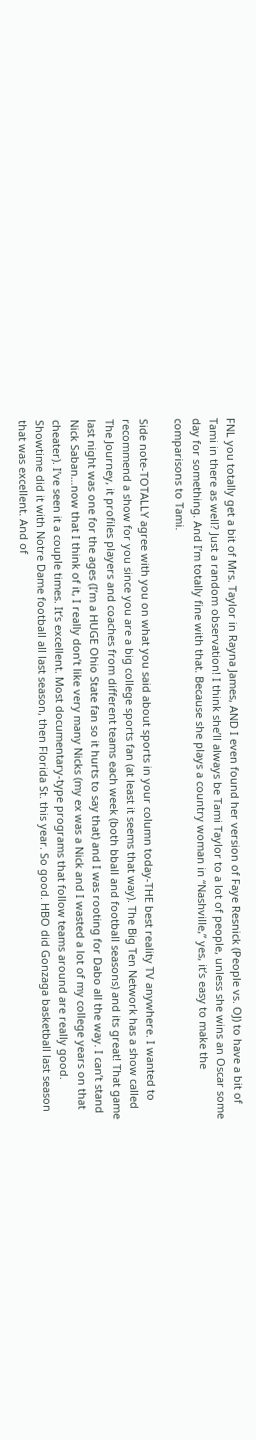FNL you totally get a bit of Mrs. Taylor in Rayna James, AND I even found her version of Faye Resnick (People vs. OJ) to have a bit of Tami in there as well? Just a random observation! I think she’ll always be Tami Taylor to a lot of people, unless she wins an Oscar some day for something. And I’m totally fine with that. Because she plays a country woman in “Nashville,” yes, it’s easy to make the comparisons to Tami.

Side note-TOTALLY agree with you on what you said about sports in your column today-THE best reality TV anywhere. I wanted to recommend a show for you since you are a big college sports fan (at least it seems that way). The Big Ten Network has a show called The Journey, it profiles players and coaches from different teams each week (both bball and football seasons) and its great! That game last night was one for the ages (I’m a HUGE Ohio State fan so it hurts to say that) and I was rooting for Dabo all the way. I can’t stand Nick Saban…now that I think of it, I really don’t like very many Nicks (my ex was a Nick and I wasted a lot of my college years on that cheater). I’ve seen it a couple times. It’s excellent. Most documentary-type programs that follow teams around are really good. Showtime did it with Notre Dame football all last season, then Florida St. this year. So good. HBO did Gonzaga basketball last season that was excellent. And of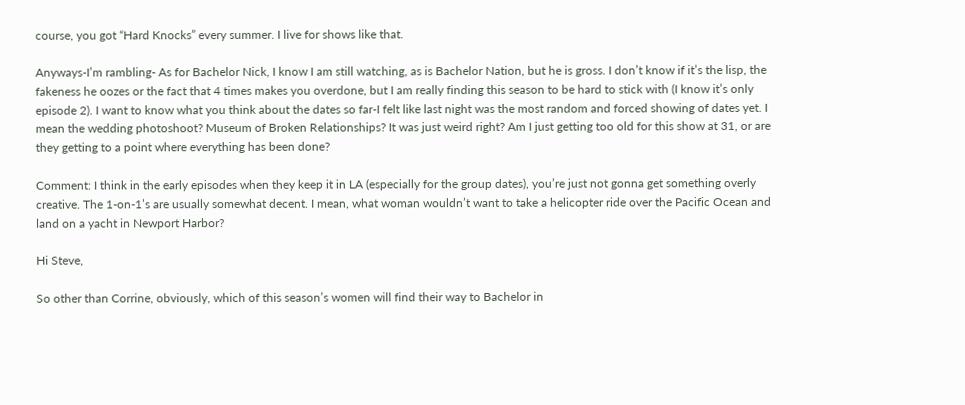course, you got “Hard Knocks” every summer. I live for shows like that.

Anyways-I’m rambling- As for Bachelor Nick, I know I am still watching, as is Bachelor Nation, but he is gross. I don’t know if it’s the lisp, the fakeness he oozes or the fact that 4 times makes you overdone, but I am really finding this season to be hard to stick with (I know it’s only episode 2). I want to know what you think about the dates so far-I felt like last night was the most random and forced showing of dates yet. I mean the wedding photoshoot? Museum of Broken Relationships? It was just weird right? Am I just getting too old for this show at 31, or are they getting to a point where everything has been done?

Comment: I think in the early episodes when they keep it in LA (especially for the group dates), you’re just not gonna get something overly creative. The 1-on-1’s are usually somewhat decent. I mean, what woman wouldn’t want to take a helicopter ride over the Pacific Ocean and land on a yacht in Newport Harbor?

Hi Steve,

So other than Corrine, obviously, which of this season’s women will find their way to Bachelor in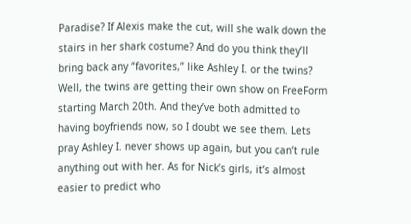Paradise? If Alexis make the cut, will she walk down the stairs in her shark costume? And do you think they’ll bring back any “favorites,” like Ashley I. or the twins? Well, the twins are getting their own show on FreeForm starting March 20th. And they’ve both admitted to having boyfriends now, so I doubt we see them. Lets pray Ashley I. never shows up again, but you can’t rule anything out with her. As for Nick’s girls, it’s almost easier to predict who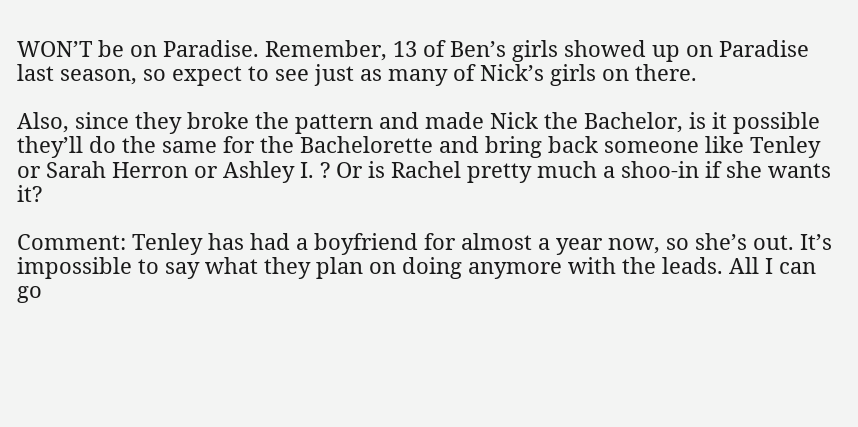WON’T be on Paradise. Remember, 13 of Ben’s girls showed up on Paradise last season, so expect to see just as many of Nick’s girls on there.

Also, since they broke the pattern and made Nick the Bachelor, is it possible they’ll do the same for the Bachelorette and bring back someone like Tenley or Sarah Herron or Ashley I. ? Or is Rachel pretty much a shoo-in if she wants it?

Comment: Tenley has had a boyfriend for almost a year now, so she’s out. It’s impossible to say what they plan on doing anymore with the leads. All I can go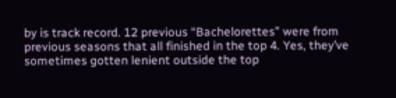by is track record. 12 previous “Bachelorettes” were from previous seasons that all finished in the top 4. Yes, they’ve sometimes gotten lenient outside the top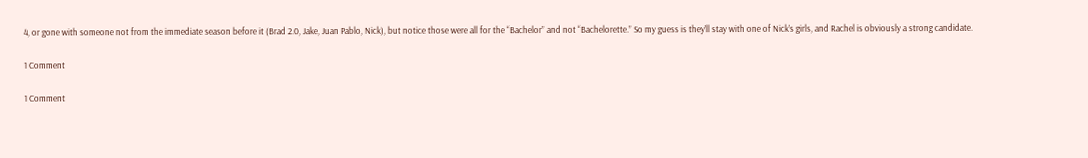4, or gone with someone not from the immediate season before it (Brad 2.0, Jake, Juan Pablo, Nick), but notice those were all for the “Bachelor” and not “Bachelorette.” So my guess is they’ll stay with one of Nick’s girls, and Rachel is obviously a strong candidate.

1 Comment

1 Comment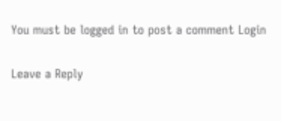You must be logged in to post a comment Login

Leave a Reply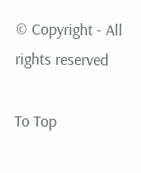© Copyright - All rights reserved

To Top